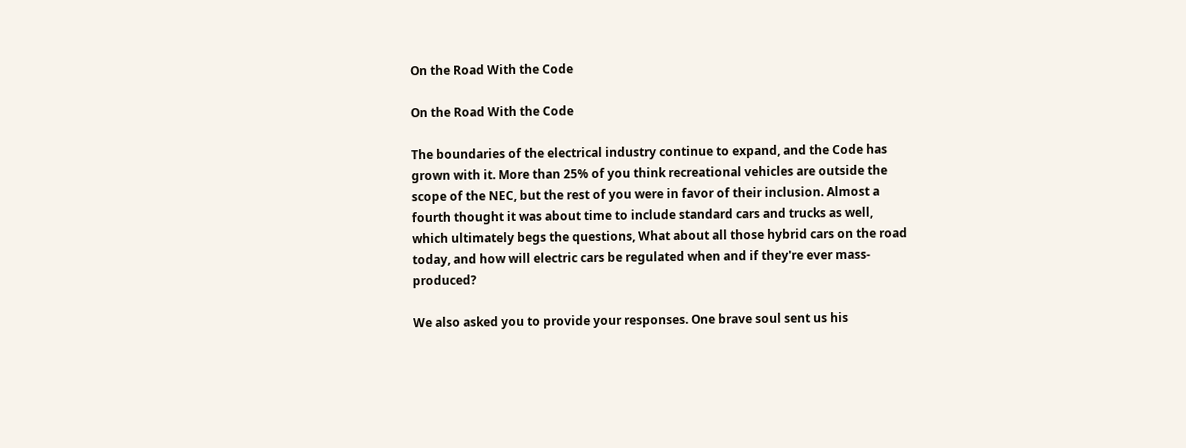On the Road With the Code

On the Road With the Code

The boundaries of the electrical industry continue to expand, and the Code has grown with it. More than 25% of you think recreational vehicles are outside the scope of the NEC, but the rest of you were in favor of their inclusion. Almost a fourth thought it was about time to include standard cars and trucks as well, which ultimately begs the questions, What about all those hybrid cars on the road today, and how will electric cars be regulated when and if they're ever mass-produced?

We also asked you to provide your responses. One brave soul sent us his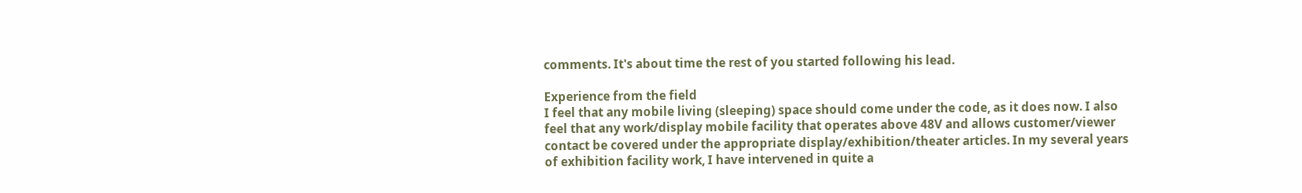comments. It's about time the rest of you started following his lead.

Experience from the field
I feel that any mobile living (sleeping) space should come under the code, as it does now. I also feel that any work/display mobile facility that operates above 48V and allows customer/viewer contact be covered under the appropriate display/exhibition/theater articles. In my several years of exhibition facility work, I have intervened in quite a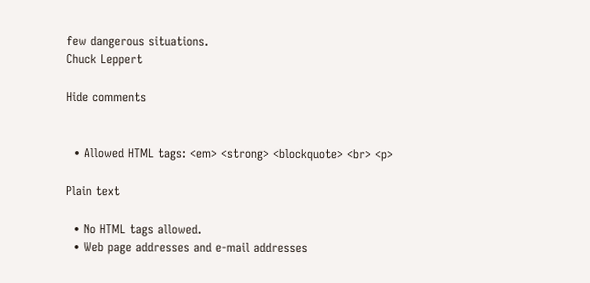few dangerous situations.
Chuck Leppert

Hide comments


  • Allowed HTML tags: <em> <strong> <blockquote> <br> <p>

Plain text

  • No HTML tags allowed.
  • Web page addresses and e-mail addresses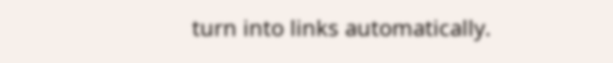turn into links automatically.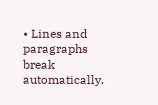• Lines and paragraphs break automatically.